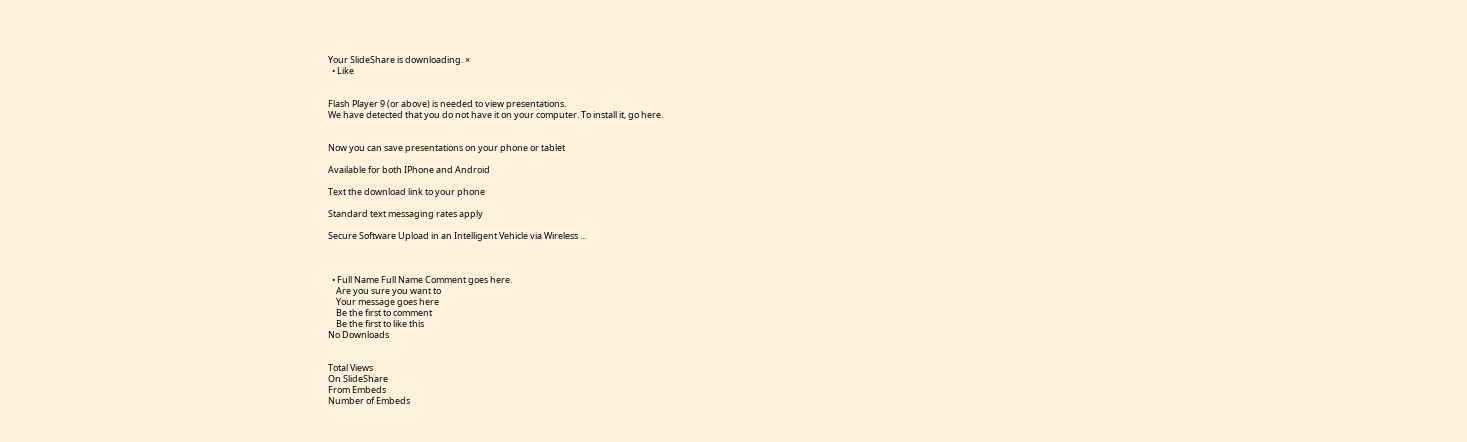Your SlideShare is downloading. ×
  • Like


Flash Player 9 (or above) is needed to view presentations.
We have detected that you do not have it on your computer. To install it, go here.


Now you can save presentations on your phone or tablet

Available for both IPhone and Android

Text the download link to your phone

Standard text messaging rates apply

Secure Software Upload in an Intelligent Vehicle via Wireless ...



  • Full Name Full Name Comment goes here.
    Are you sure you want to
    Your message goes here
    Be the first to comment
    Be the first to like this
No Downloads


Total Views
On SlideShare
From Embeds
Number of Embeds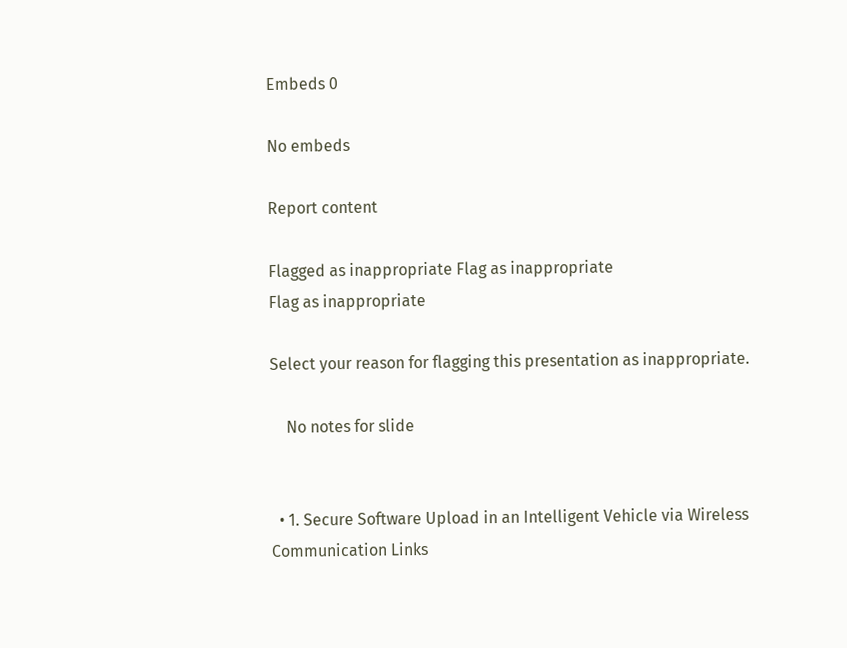Embeds 0

No embeds

Report content

Flagged as inappropriate Flag as inappropriate
Flag as inappropriate

Select your reason for flagging this presentation as inappropriate.

    No notes for slide


  • 1. Secure Software Upload in an Intelligent Vehicle via Wireless Communication Links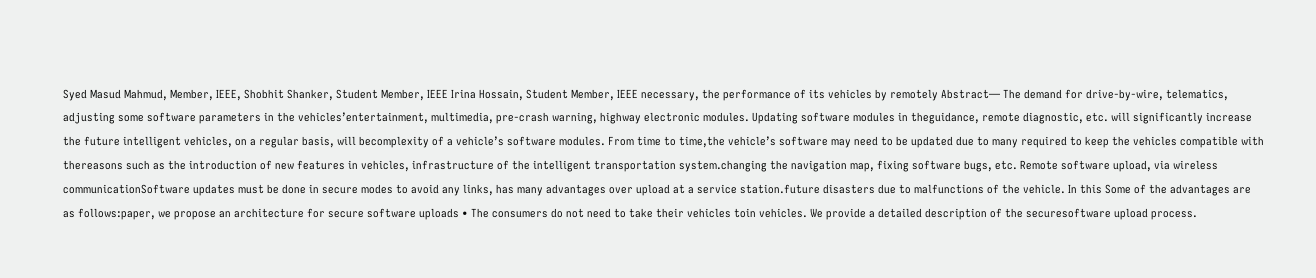Syed Masud Mahmud, Member, IEEE, Shobhit Shanker, Student Member, IEEE Irina Hossain, Student Member, IEEE necessary, the performance of its vehicles by remotely Abstract— The demand for drive-by-wire, telematics, adjusting some software parameters in the vehicles’entertainment, multimedia, pre-crash warning, highway electronic modules. Updating software modules in theguidance, remote diagnostic, etc. will significantly increase the future intelligent vehicles, on a regular basis, will becomplexity of a vehicle’s software modules. From time to time,the vehicle’s software may need to be updated due to many required to keep the vehicles compatible with thereasons such as the introduction of new features in vehicles, infrastructure of the intelligent transportation system.changing the navigation map, fixing software bugs, etc. Remote software upload, via wireless communicationSoftware updates must be done in secure modes to avoid any links, has many advantages over upload at a service station.future disasters due to malfunctions of the vehicle. In this Some of the advantages are as follows:paper, we propose an architecture for secure software uploads • The consumers do not need to take their vehicles toin vehicles. We provide a detailed description of the securesoftware upload process.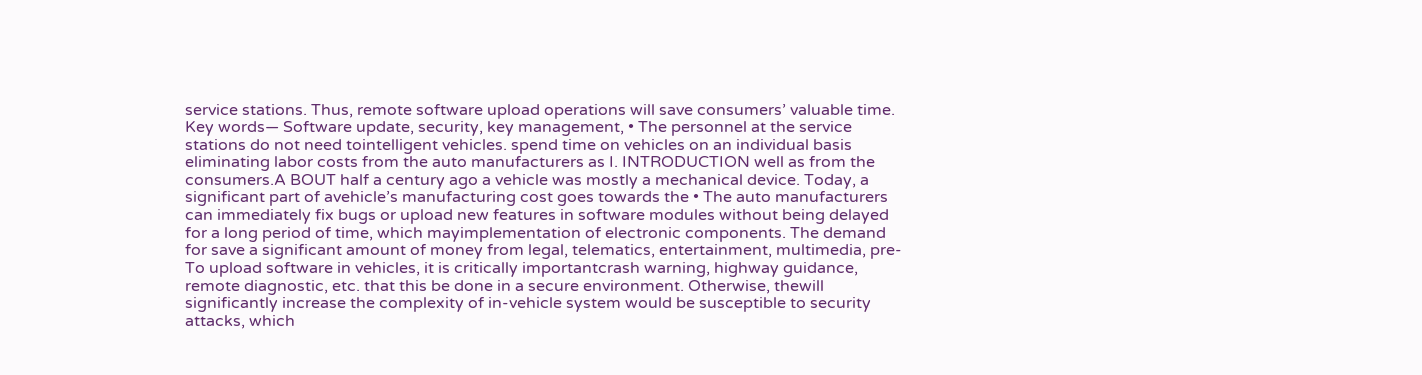service stations. Thus, remote software upload operations will save consumers’ valuable time. Key words— Software update, security, key management, • The personnel at the service stations do not need tointelligent vehicles. spend time on vehicles on an individual basis eliminating labor costs from the auto manufacturers as I. INTRODUCTION well as from the consumers.A BOUT half a century ago a vehicle was mostly a mechanical device. Today, a significant part of avehicle’s manufacturing cost goes towards the • The auto manufacturers can immediately fix bugs or upload new features in software modules without being delayed for a long period of time, which mayimplementation of electronic components. The demand for save a significant amount of money from legal, telematics, entertainment, multimedia, pre- To upload software in vehicles, it is critically importantcrash warning, highway guidance, remote diagnostic, etc. that this be done in a secure environment. Otherwise, thewill significantly increase the complexity of in-vehicle system would be susceptible to security attacks, which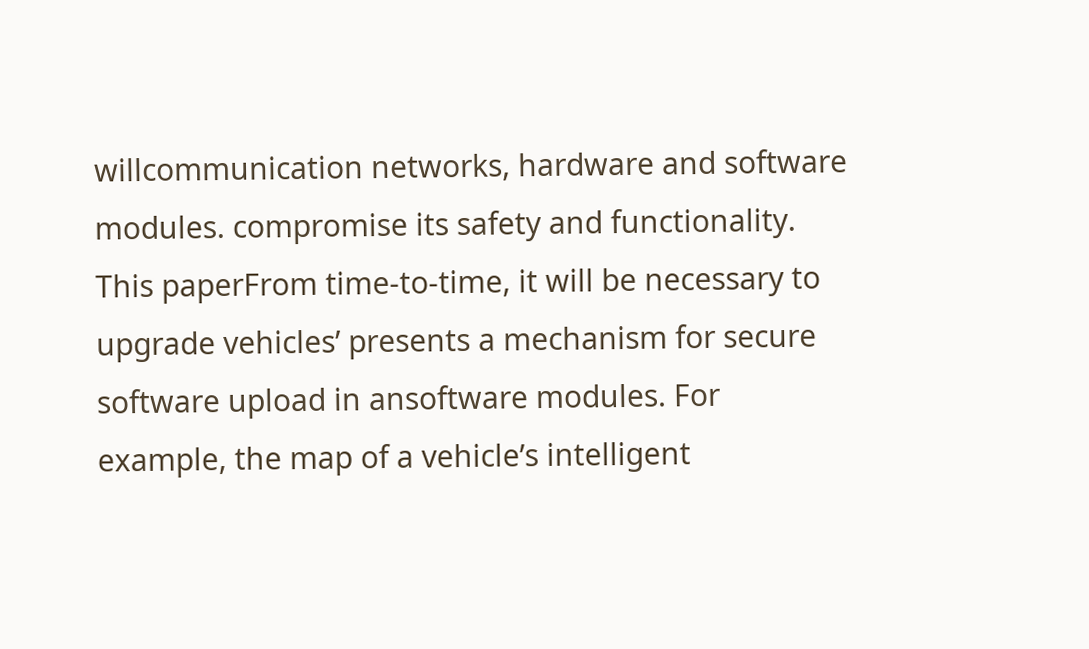willcommunication networks, hardware and software modules. compromise its safety and functionality. This paperFrom time-to-time, it will be necessary to upgrade vehicles’ presents a mechanism for secure software upload in ansoftware modules. For example, the map of a vehicle’s intelligent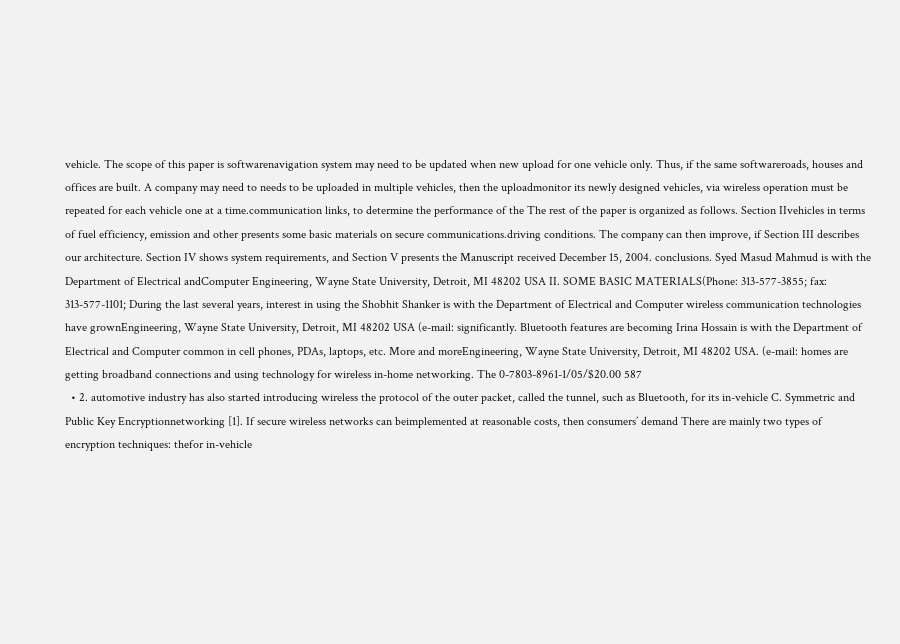vehicle. The scope of this paper is softwarenavigation system may need to be updated when new upload for one vehicle only. Thus, if the same softwareroads, houses and offices are built. A company may need to needs to be uploaded in multiple vehicles, then the uploadmonitor its newly designed vehicles, via wireless operation must be repeated for each vehicle one at a time.communication links, to determine the performance of the The rest of the paper is organized as follows. Section IIvehicles in terms of fuel efficiency, emission and other presents some basic materials on secure communications.driving conditions. The company can then improve, if Section III describes our architecture. Section IV shows system requirements, and Section V presents the Manuscript received December 15, 2004. conclusions. Syed Masud Mahmud is with the Department of Electrical andComputer Engineering, Wayne State University, Detroit, MI 48202 USA II. SOME BASIC MATERIALS(Phone: 313-577-3855; fax: 313-577-1101; During the last several years, interest in using the Shobhit Shanker is with the Department of Electrical and Computer wireless communication technologies have grownEngineering, Wayne State University, Detroit, MI 48202 USA (e-mail: significantly. Bluetooth features are becoming Irina Hossain is with the Department of Electrical and Computer common in cell phones, PDAs, laptops, etc. More and moreEngineering, Wayne State University, Detroit, MI 48202 USA. (e-mail: homes are getting broadband connections and using technology for wireless in-home networking. The 0-7803-8961-1/05/$20.00 587
  • 2. automotive industry has also started introducing wireless the protocol of the outer packet, called the tunnel, such as Bluetooth, for its in-vehicle C. Symmetric and Public Key Encryptionnetworking [1]. If secure wireless networks can beimplemented at reasonable costs, then consumers’ demand There are mainly two types of encryption techniques: thefor in-vehicle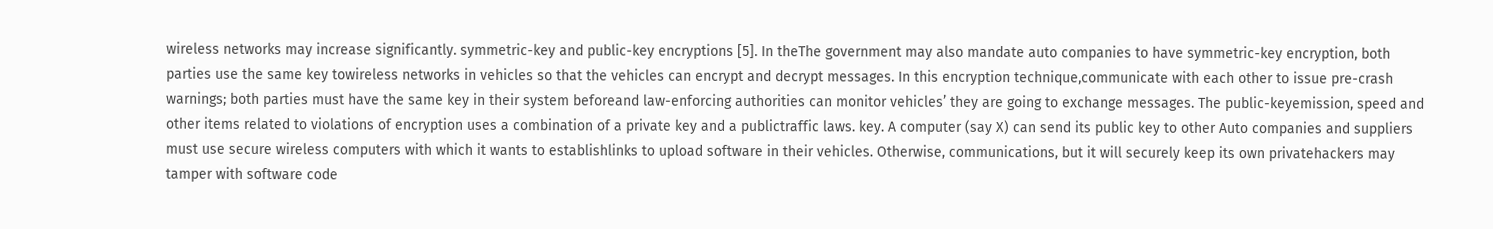wireless networks may increase significantly. symmetric-key and public-key encryptions [5]. In theThe government may also mandate auto companies to have symmetric-key encryption, both parties use the same key towireless networks in vehicles so that the vehicles can encrypt and decrypt messages. In this encryption technique,communicate with each other to issue pre-crash warnings; both parties must have the same key in their system beforeand law-enforcing authorities can monitor vehicles’ they are going to exchange messages. The public-keyemission, speed and other items related to violations of encryption uses a combination of a private key and a publictraffic laws. key. A computer (say X) can send its public key to other Auto companies and suppliers must use secure wireless computers with which it wants to establishlinks to upload software in their vehicles. Otherwise, communications, but it will securely keep its own privatehackers may tamper with software code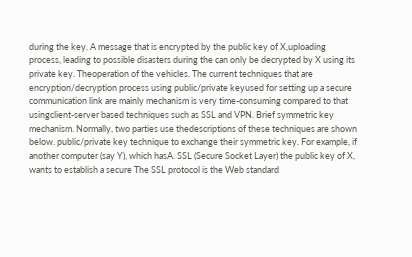during the key. A message that is encrypted by the public key of X,uploading process, leading to possible disasters during the can only be decrypted by X using its private key. Theoperation of the vehicles. The current techniques that are encryption/decryption process using public/private keyused for setting up a secure communication link are mainly mechanism is very time-consuming compared to that usingclient-server based techniques such as SSL and VPN. Brief symmetric key mechanism. Normally, two parties use thedescriptions of these techniques are shown below. public/private key technique to exchange their symmetric key. For example, if another computer (say Y), which hasA. SSL (Secure Socket Layer) the public key of X, wants to establish a secure The SSL protocol is the Web standard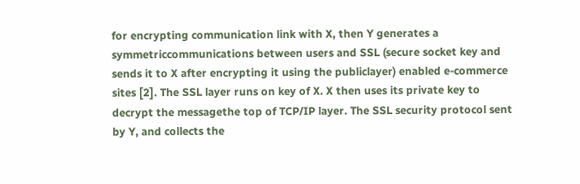for encrypting communication link with X, then Y generates a symmetriccommunications between users and SSL (secure socket key and sends it to X after encrypting it using the publiclayer) enabled e-commerce sites [2]. The SSL layer runs on key of X. X then uses its private key to decrypt the messagethe top of TCP/IP layer. The SSL security protocol sent by Y, and collects the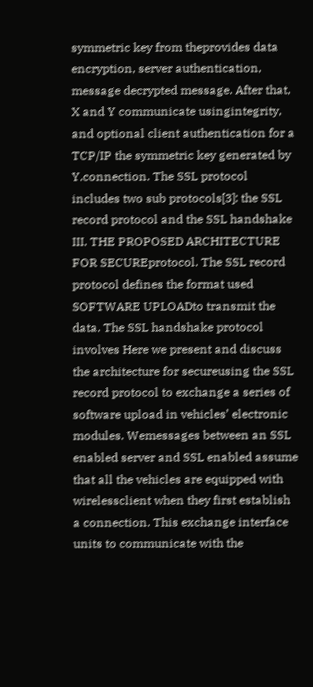symmetric key from theprovides data encryption, server authentication, message decrypted message. After that, X and Y communicate usingintegrity, and optional client authentication for a TCP/IP the symmetric key generated by Y.connection. The SSL protocol includes two sub protocols[3]: the SSL record protocol and the SSL handshake III. THE PROPOSED ARCHITECTURE FOR SECUREprotocol. The SSL record protocol defines the format used SOFTWARE UPLOADto transmit the data. The SSL handshake protocol involves Here we present and discuss the architecture for secureusing the SSL record protocol to exchange a series of software upload in vehicles’ electronic modules. Wemessages between an SSL enabled server and SSL enabled assume that all the vehicles are equipped with wirelessclient when they first establish a connection. This exchange interface units to communicate with the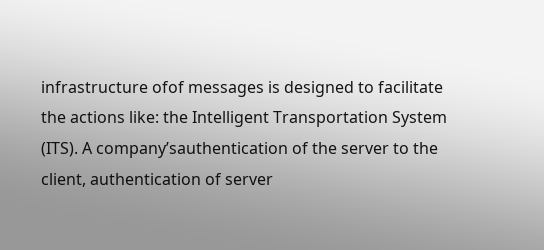infrastructure ofof messages is designed to facilitate the actions like: the Intelligent Transportation System (ITS). A company’sauthentication of the server to the client, authentication of server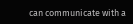can communicate with a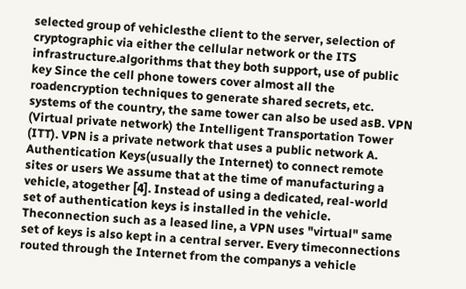selected group of vehiclesthe client to the server, selection of cryptographic via either the cellular network or the ITS infrastructure.algorithms that they both support, use of public key Since the cell phone towers cover almost all the roadencryption techniques to generate shared secrets, etc. systems of the country, the same tower can also be used asB. VPN (Virtual private network) the Intelligent Transportation Tower (ITT). VPN is a private network that uses a public network A. Authentication Keys(usually the Internet) to connect remote sites or users We assume that at the time of manufacturing a vehicle, atogether [4]. Instead of using a dedicated, real-world set of authentication keys is installed in the vehicle. Theconnection such as a leased line, a VPN uses "virtual" same set of keys is also kept in a central server. Every timeconnections routed through the Internet from the companys a vehicle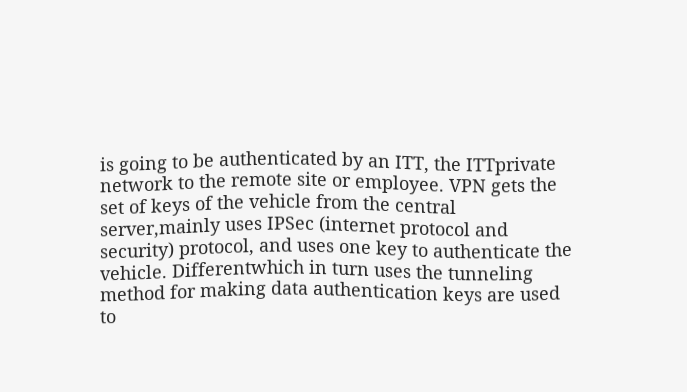is going to be authenticated by an ITT, the ITTprivate network to the remote site or employee. VPN gets the set of keys of the vehicle from the central server,mainly uses IPSec (internet protocol and security) protocol, and uses one key to authenticate the vehicle. Differentwhich in turn uses the tunneling method for making data authentication keys are used to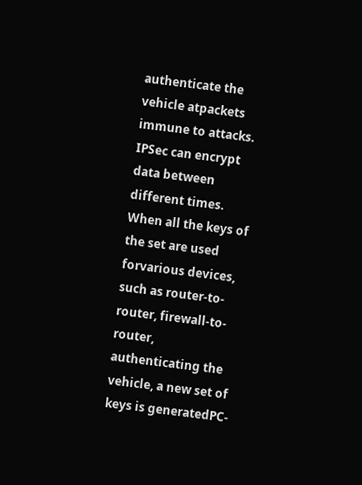authenticate the vehicle atpackets immune to attacks. IPSec can encrypt data between different times. When all the keys of the set are used forvarious devices, such as router-to-router, firewall-to-router, authenticating the vehicle, a new set of keys is generatedPC-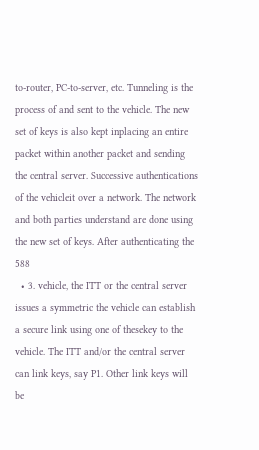to-router, PC-to-server, etc. Tunneling is the process of and sent to the vehicle. The new set of keys is also kept inplacing an entire packet within another packet and sending the central server. Successive authentications of the vehicleit over a network. The network and both parties understand are done using the new set of keys. After authenticating the 588
  • 3. vehicle, the ITT or the central server issues a symmetric the vehicle can establish a secure link using one of thesekey to the vehicle. The ITT and/or the central server can link keys, say P1. Other link keys will be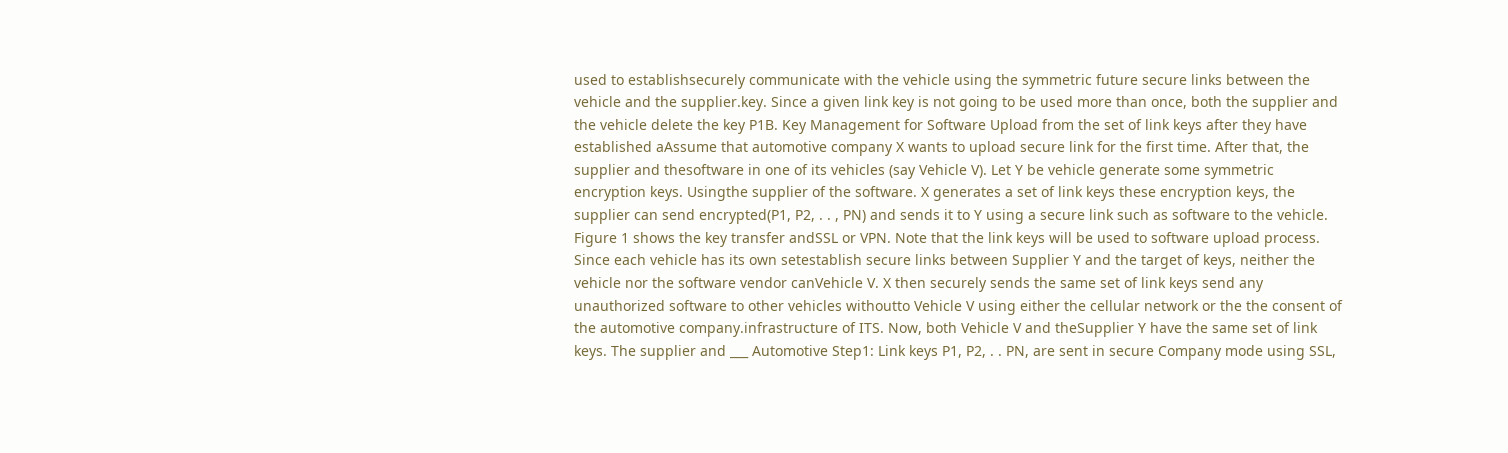used to establishsecurely communicate with the vehicle using the symmetric future secure links between the vehicle and the supplier.key. Since a given link key is not going to be used more than once, both the supplier and the vehicle delete the key P1B. Key Management for Software Upload from the set of link keys after they have established aAssume that automotive company X wants to upload secure link for the first time. After that, the supplier and thesoftware in one of its vehicles (say Vehicle V). Let Y be vehicle generate some symmetric encryption keys. Usingthe supplier of the software. X generates a set of link keys these encryption keys, the supplier can send encrypted(P1, P2, . . , PN) and sends it to Y using a secure link such as software to the vehicle. Figure 1 shows the key transfer andSSL or VPN. Note that the link keys will be used to software upload process. Since each vehicle has its own setestablish secure links between Supplier Y and the target of keys, neither the vehicle nor the software vendor canVehicle V. X then securely sends the same set of link keys send any unauthorized software to other vehicles withoutto Vehicle V using either the cellular network or the the consent of the automotive company.infrastructure of ITS. Now, both Vehicle V and theSupplier Y have the same set of link keys. The supplier and ___ Automotive Step1: Link keys P1, P2, . . PN, are sent in secure Company mode using SSL,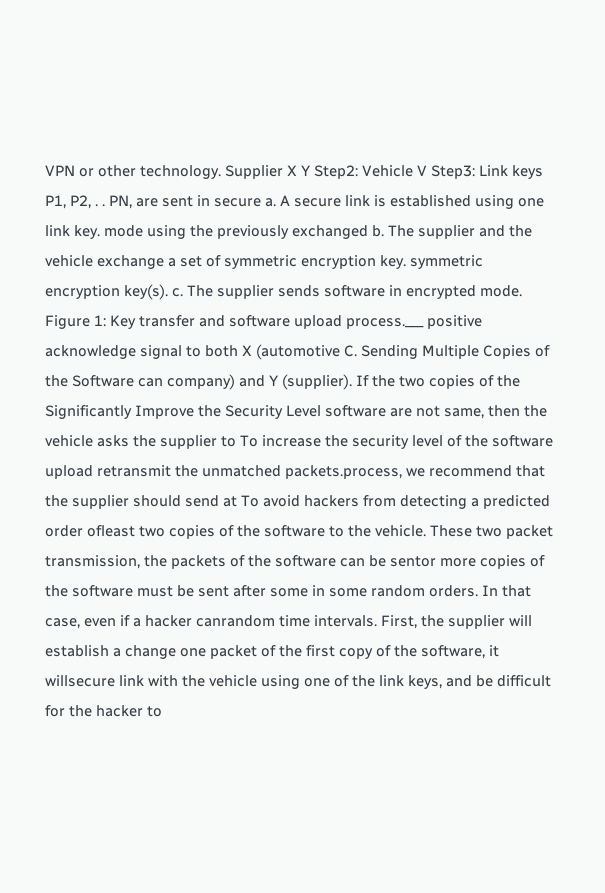VPN or other technology. Supplier X Y Step2: Vehicle V Step3: Link keys P1, P2, . . PN, are sent in secure a. A secure link is established using one link key. mode using the previously exchanged b. The supplier and the vehicle exchange a set of symmetric encryption key. symmetric encryption key(s). c. The supplier sends software in encrypted mode. Figure 1: Key transfer and software upload process.___ positive acknowledge signal to both X (automotive C. Sending Multiple Copies of the Software can company) and Y (supplier). If the two copies of the Significantly Improve the Security Level software are not same, then the vehicle asks the supplier to To increase the security level of the software upload retransmit the unmatched packets.process, we recommend that the supplier should send at To avoid hackers from detecting a predicted order ofleast two copies of the software to the vehicle. These two packet transmission, the packets of the software can be sentor more copies of the software must be sent after some in some random orders. In that case, even if a hacker canrandom time intervals. First, the supplier will establish a change one packet of the first copy of the software, it willsecure link with the vehicle using one of the link keys, and be difficult for the hacker to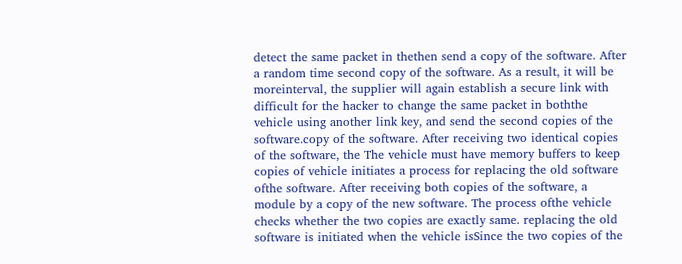detect the same packet in thethen send a copy of the software. After a random time second copy of the software. As a result, it will be moreinterval, the supplier will again establish a secure link with difficult for the hacker to change the same packet in boththe vehicle using another link key, and send the second copies of the software.copy of the software. After receiving two identical copies of the software, the The vehicle must have memory buffers to keep copies of vehicle initiates a process for replacing the old software ofthe software. After receiving both copies of the software, a module by a copy of the new software. The process ofthe vehicle checks whether the two copies are exactly same. replacing the old software is initiated when the vehicle isSince the two copies of the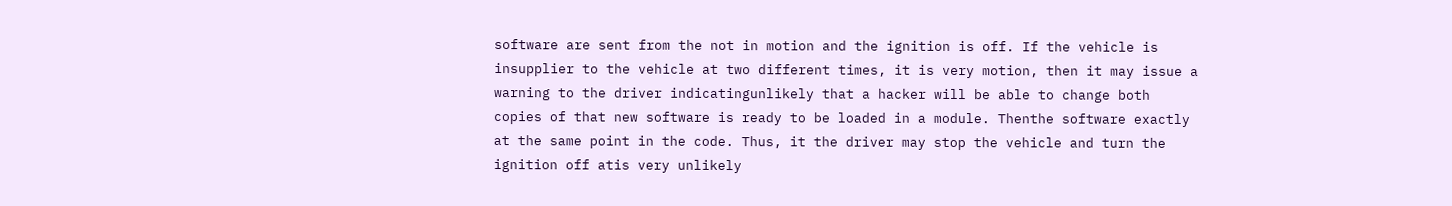software are sent from the not in motion and the ignition is off. If the vehicle is insupplier to the vehicle at two different times, it is very motion, then it may issue a warning to the driver indicatingunlikely that a hacker will be able to change both copies of that new software is ready to be loaded in a module. Thenthe software exactly at the same point in the code. Thus, it the driver may stop the vehicle and turn the ignition off atis very unlikely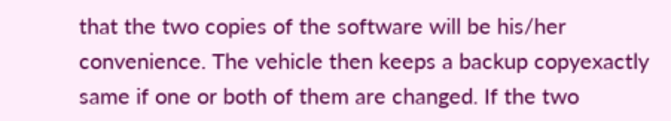that the two copies of the software will be his/her convenience. The vehicle then keeps a backup copyexactly same if one or both of them are changed. If the two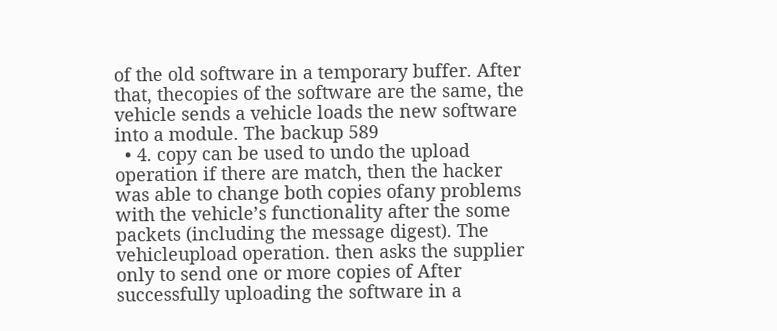of the old software in a temporary buffer. After that, thecopies of the software are the same, the vehicle sends a vehicle loads the new software into a module. The backup 589
  • 4. copy can be used to undo the upload operation if there are match, then the hacker was able to change both copies ofany problems with the vehicle’s functionality after the some packets (including the message digest). The vehicleupload operation. then asks the supplier only to send one or more copies of After successfully uploading the software in a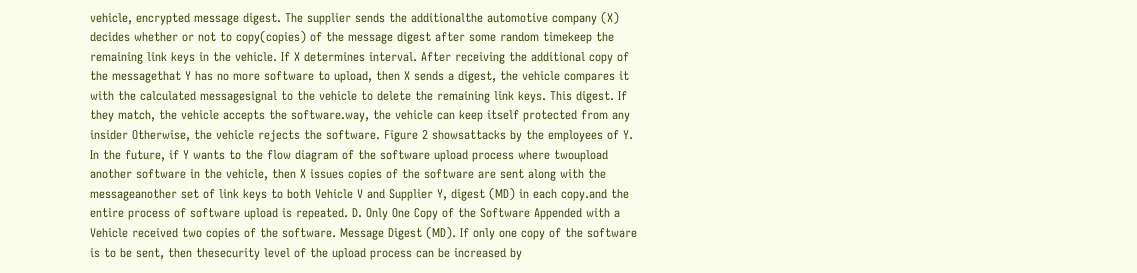vehicle, encrypted message digest. The supplier sends the additionalthe automotive company (X) decides whether or not to copy(copies) of the message digest after some random timekeep the remaining link keys in the vehicle. If X determines interval. After receiving the additional copy of the messagethat Y has no more software to upload, then X sends a digest, the vehicle compares it with the calculated messagesignal to the vehicle to delete the remaining link keys. This digest. If they match, the vehicle accepts the software.way, the vehicle can keep itself protected from any insider Otherwise, the vehicle rejects the software. Figure 2 showsattacks by the employees of Y. In the future, if Y wants to the flow diagram of the software upload process where twoupload another software in the vehicle, then X issues copies of the software are sent along with the messageanother set of link keys to both Vehicle V and Supplier Y, digest (MD) in each copy.and the entire process of software upload is repeated. D. Only One Copy of the Software Appended with a Vehicle received two copies of the software. Message Digest (MD). If only one copy of the software is to be sent, then thesecurity level of the upload process can be increased by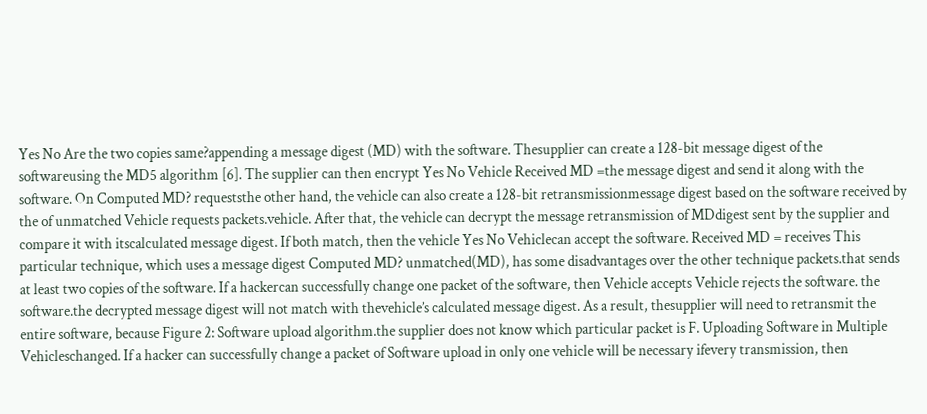Yes No Are the two copies same?appending a message digest (MD) with the software. Thesupplier can create a 128-bit message digest of the softwareusing the MD5 algorithm [6]. The supplier can then encrypt Yes No Vehicle Received MD =the message digest and send it along with the software. On Computed MD? requeststhe other hand, the vehicle can also create a 128-bit retransmissionmessage digest based on the software received by the of unmatched Vehicle requests packets.vehicle. After that, the vehicle can decrypt the message retransmission of MDdigest sent by the supplier and compare it with itscalculated message digest. If both match, then the vehicle Yes No Vehiclecan accept the software. Received MD = receives This particular technique, which uses a message digest Computed MD? unmatched(MD), has some disadvantages over the other technique packets.that sends at least two copies of the software. If a hackercan successfully change one packet of the software, then Vehicle accepts Vehicle rejects the software. the software.the decrypted message digest will not match with thevehicle’s calculated message digest. As a result, thesupplier will need to retransmit the entire software, because Figure 2: Software upload algorithm.the supplier does not know which particular packet is F. Uploading Software in Multiple Vehicleschanged. If a hacker can successfully change a packet of Software upload in only one vehicle will be necessary ifevery transmission, then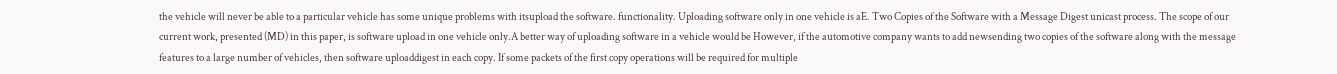the vehicle will never be able to a particular vehicle has some unique problems with itsupload the software. functionality. Uploading software only in one vehicle is aE. Two Copies of the Software with a Message Digest unicast process. The scope of our current work, presented (MD) in this paper, is software upload in one vehicle only.A better way of uploading software in a vehicle would be However, if the automotive company wants to add newsending two copies of the software along with the message features to a large number of vehicles, then software uploaddigest in each copy. If some packets of the first copy operations will be required for multiple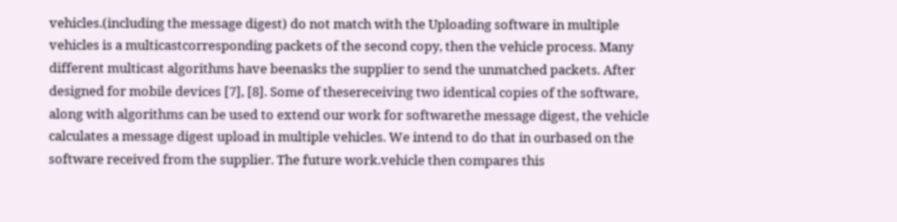vehicles.(including the message digest) do not match with the Uploading software in multiple vehicles is a multicastcorresponding packets of the second copy, then the vehicle process. Many different multicast algorithms have beenasks the supplier to send the unmatched packets. After designed for mobile devices [7], [8]. Some of thesereceiving two identical copies of the software, along with algorithms can be used to extend our work for softwarethe message digest, the vehicle calculates a message digest upload in multiple vehicles. We intend to do that in ourbased on the software received from the supplier. The future work.vehicle then compares this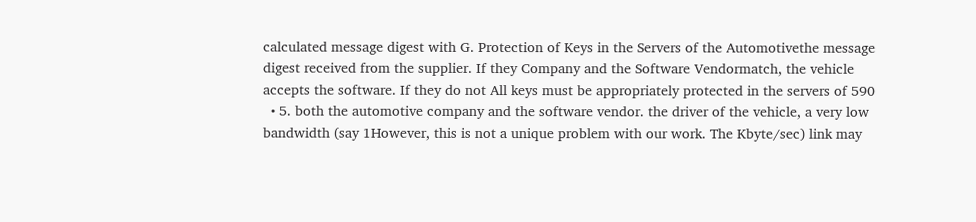calculated message digest with G. Protection of Keys in the Servers of the Automotivethe message digest received from the supplier. If they Company and the Software Vendormatch, the vehicle accepts the software. If they do not All keys must be appropriately protected in the servers of 590
  • 5. both the automotive company and the software vendor. the driver of the vehicle, a very low bandwidth (say 1However, this is not a unique problem with our work. The Kbyte/sec) link may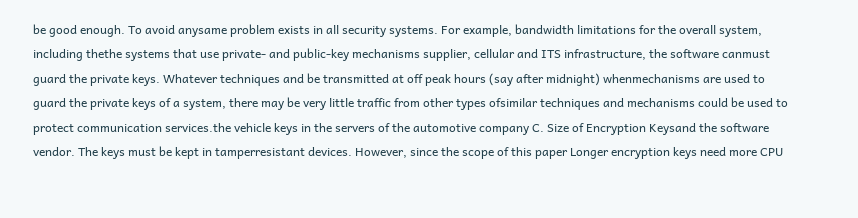be good enough. To avoid anysame problem exists in all security systems. For example, bandwidth limitations for the overall system, including thethe systems that use private- and public-key mechanisms supplier, cellular and ITS infrastructure, the software canmust guard the private keys. Whatever techniques and be transmitted at off peak hours (say after midnight) whenmechanisms are used to guard the private keys of a system, there may be very little traffic from other types ofsimilar techniques and mechanisms could be used to protect communication services.the vehicle keys in the servers of the automotive company C. Size of Encryption Keysand the software vendor. The keys must be kept in tamperresistant devices. However, since the scope of this paper Longer encryption keys need more CPU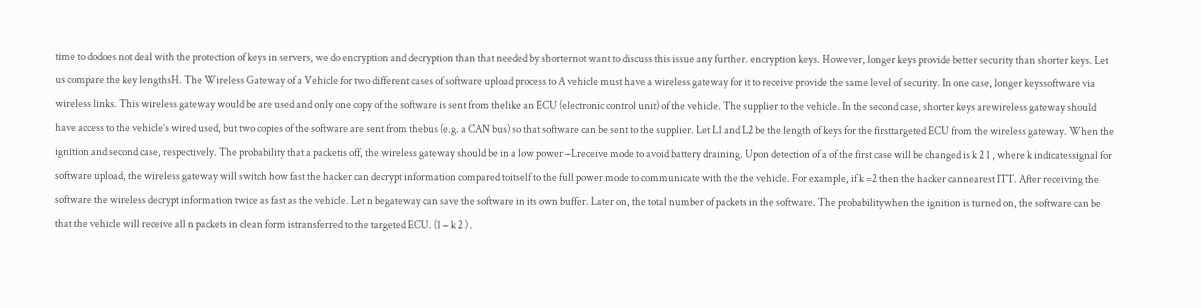time to dodoes not deal with the protection of keys in servers, we do encryption and decryption than that needed by shorternot want to discuss this issue any further. encryption keys. However, longer keys provide better security than shorter keys. Let us compare the key lengthsH. The Wireless Gateway of a Vehicle for two different cases of software upload process to A vehicle must have a wireless gateway for it to receive provide the same level of security. In one case, longer keyssoftware via wireless links. This wireless gateway would be are used and only one copy of the software is sent from thelike an ECU (electronic control unit) of the vehicle. The supplier to the vehicle. In the second case, shorter keys arewireless gateway should have access to the vehicle’s wired used, but two copies of the software are sent from thebus (e.g. a CAN bus) so that software can be sent to the supplier. Let L1 and L2 be the length of keys for the firsttargeted ECU from the wireless gateway. When the ignition and second case, respectively. The probability that a packetis off, the wireless gateway should be in a low power −Lreceive mode to avoid battery draining. Upon detection of a of the first case will be changed is k 2 1 , where k indicatessignal for software upload, the wireless gateway will switch how fast the hacker can decrypt information compared toitself to the full power mode to communicate with the the vehicle. For example, if k =2 then the hacker cannearest ITT. After receiving the software the wireless decrypt information twice as fast as the vehicle. Let n begateway can save the software in its own buffer. Later on, the total number of packets in the software. The probabilitywhen the ignition is turned on, the software can be that the vehicle will receive all n packets in clean form istransferred to the targeted ECU. (1 − k 2 ) .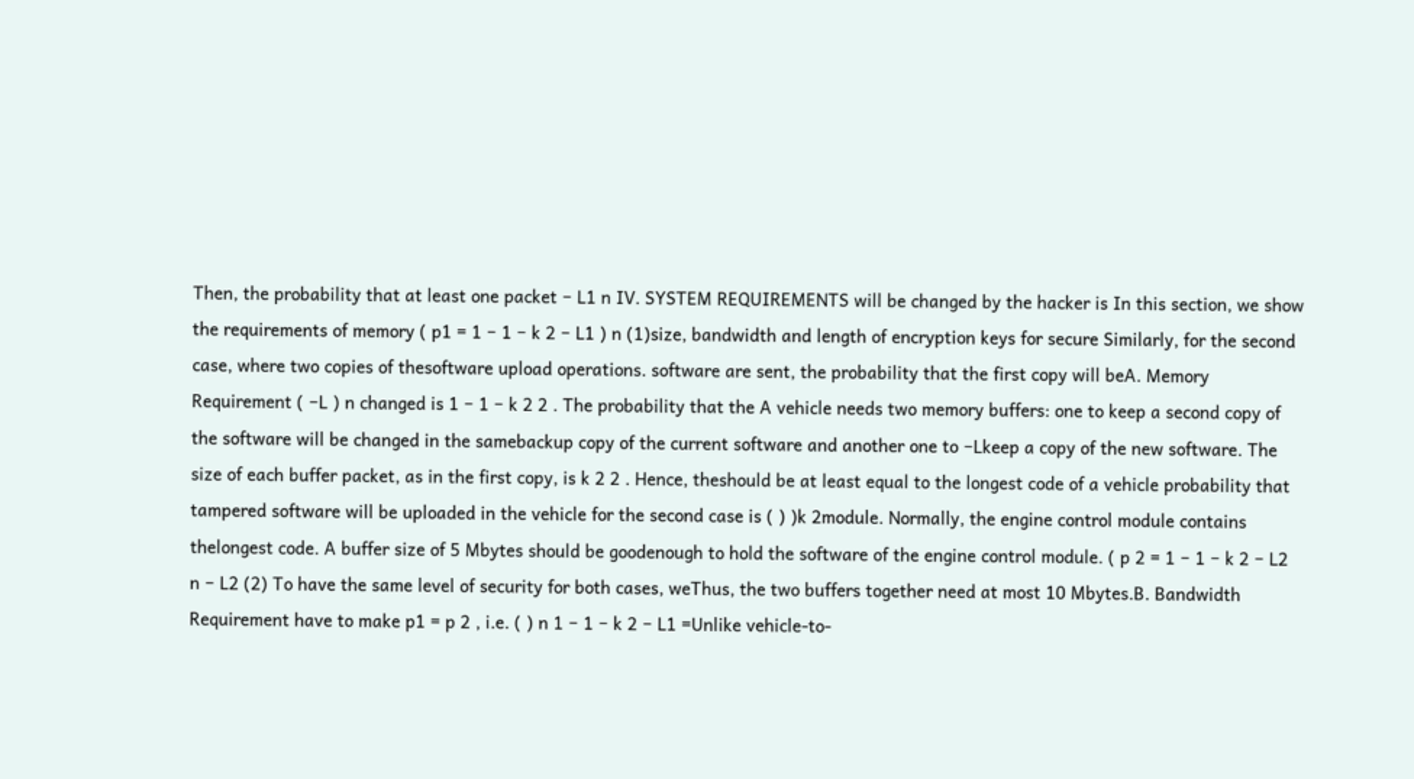Then, the probability that at least one packet − L1 n IV. SYSTEM REQUIREMENTS will be changed by the hacker is In this section, we show the requirements of memory ( p1 = 1 − 1 − k 2 − L1 ) n (1)size, bandwidth and length of encryption keys for secure Similarly, for the second case, where two copies of thesoftware upload operations. software are sent, the probability that the first copy will beA. Memory Requirement ( −L ) n changed is 1 − 1 − k 2 2 . The probability that the A vehicle needs two memory buffers: one to keep a second copy of the software will be changed in the samebackup copy of the current software and another one to −Lkeep a copy of the new software. The size of each buffer packet, as in the first copy, is k 2 2 . Hence, theshould be at least equal to the longest code of a vehicle probability that tampered software will be uploaded in the vehicle for the second case is ( ) )k 2module. Normally, the engine control module contains thelongest code. A buffer size of 5 Mbytes should be goodenough to hold the software of the engine control module. ( p 2 = 1 − 1 − k 2 − L2 n − L2 (2) To have the same level of security for both cases, weThus, the two buffers together need at most 10 Mbytes.B. Bandwidth Requirement have to make p1 = p 2 , i.e. ( ) n 1 − 1 − k 2 − L1 =Unlike vehicle-to-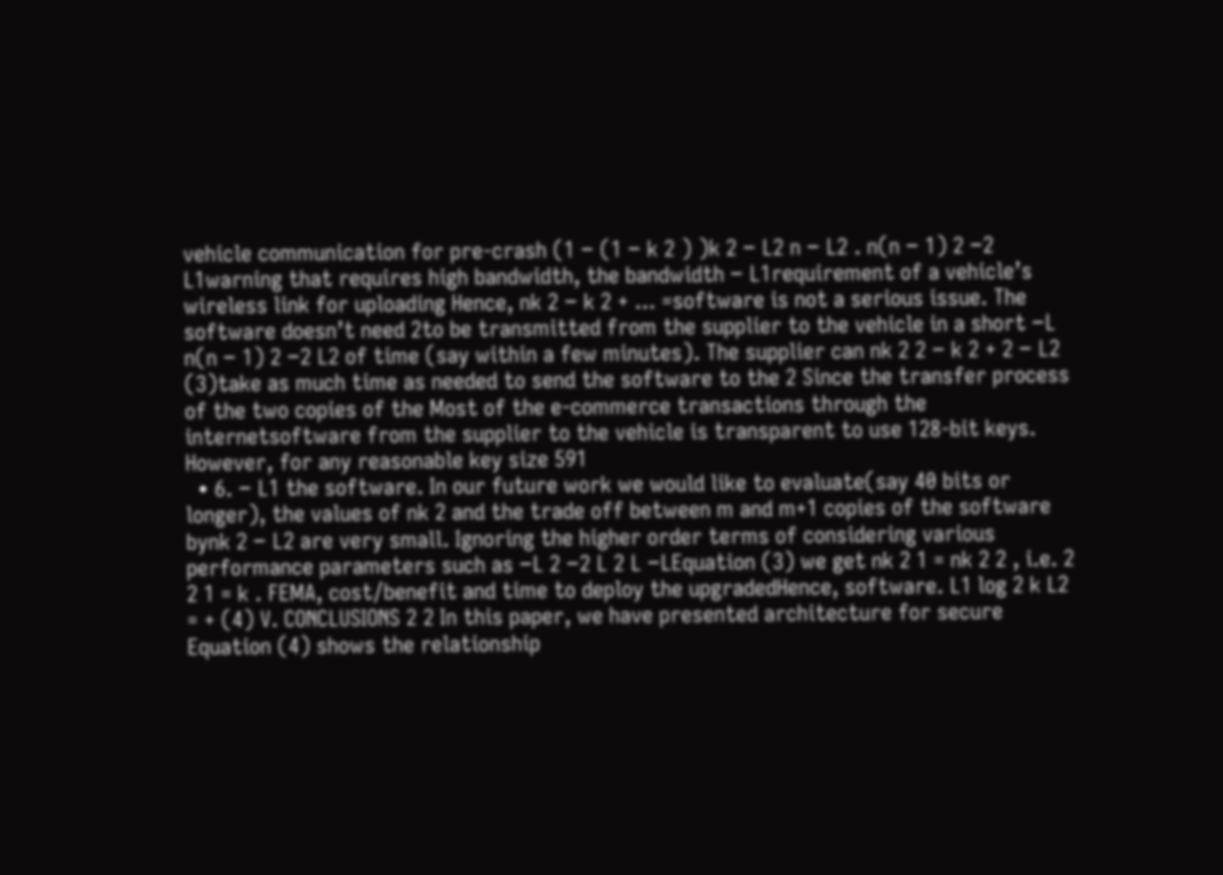vehicle communication for pre-crash (1 − (1 − k 2 ) )k 2 − L2 n − L2 . n(n − 1) 2 −2 L1warning that requires high bandwidth, the bandwidth − L1requirement of a vehicle’s wireless link for uploading Hence, nk 2 − k 2 + ... =software is not a serious issue. The software doesn’t need 2to be transmitted from the supplier to the vehicle in a short −L n(n − 1) 2 −2 L2 of time (say within a few minutes). The supplier can nk 2 2 − k 2 + 2 − L2 (3)take as much time as needed to send the software to the 2 Since the transfer process of the two copies of the Most of the e-commerce transactions through the internetsoftware from the supplier to the vehicle is transparent to use 128-bit keys. However, for any reasonable key size 591
  • 6. − L1 the software. In our future work we would like to evaluate(say 40 bits or longer), the values of nk 2 and the trade off between m and m+1 copies of the software bynk 2 − L2 are very small. Ignoring the higher order terms of considering various performance parameters such as −L 2 −2 L 2 L −LEquation (3) we get nk 2 1 = nk 2 2 , i.e. 2 2 1 = k . FEMA, cost/benefit and time to deploy the upgradedHence, software. L1 log 2 k L2 = + (4) V. CONCLUSIONS 2 2 In this paper, we have presented architecture for secure Equation (4) shows the relationship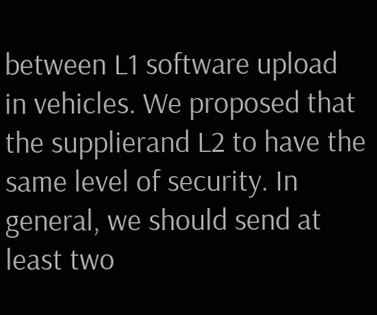between L1 software upload in vehicles. We proposed that the supplierand L2 to have the same level of security. In general, we should send at least two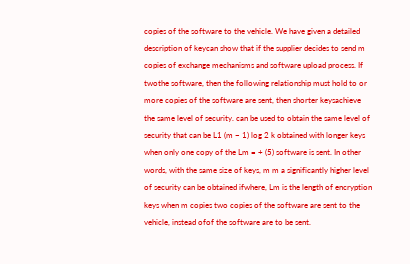copies of the software to the vehicle. We have given a detailed description of keycan show that if the supplier decides to send m copies of exchange mechanisms and software upload process. If twothe software, then the following relationship must hold to or more copies of the software are sent, then shorter keysachieve the same level of security. can be used to obtain the same level of security that can be L1 (m − 1) log 2 k obtained with longer keys when only one copy of the Lm = + (5) software is sent. In other words, with the same size of keys, m m a significantly higher level of security can be obtained ifwhere, Lm is the length of encryption keys when m copies two copies of the software are sent to the vehicle, instead ofof the software are to be sent.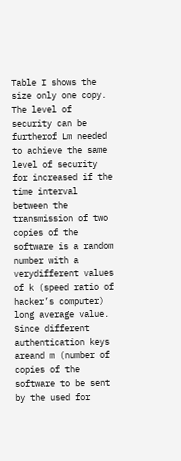Table I shows the size only one copy. The level of security can be furtherof Lm needed to achieve the same level of security for increased if the time interval between the transmission of two copies of the software is a random number with a verydifferent values of k (speed ratio of hacker’s computer) long average value. Since different authentication keys areand m (number of copies of the software to be sent by the used for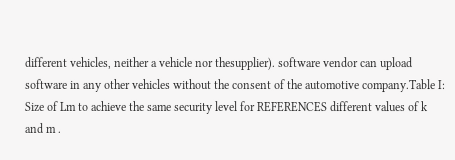different vehicles, neither a vehicle nor thesupplier). software vendor can upload software in any other vehicles without the consent of the automotive company.Table I: Size of Lm to achieve the same security level for REFERENCES different values of k and m .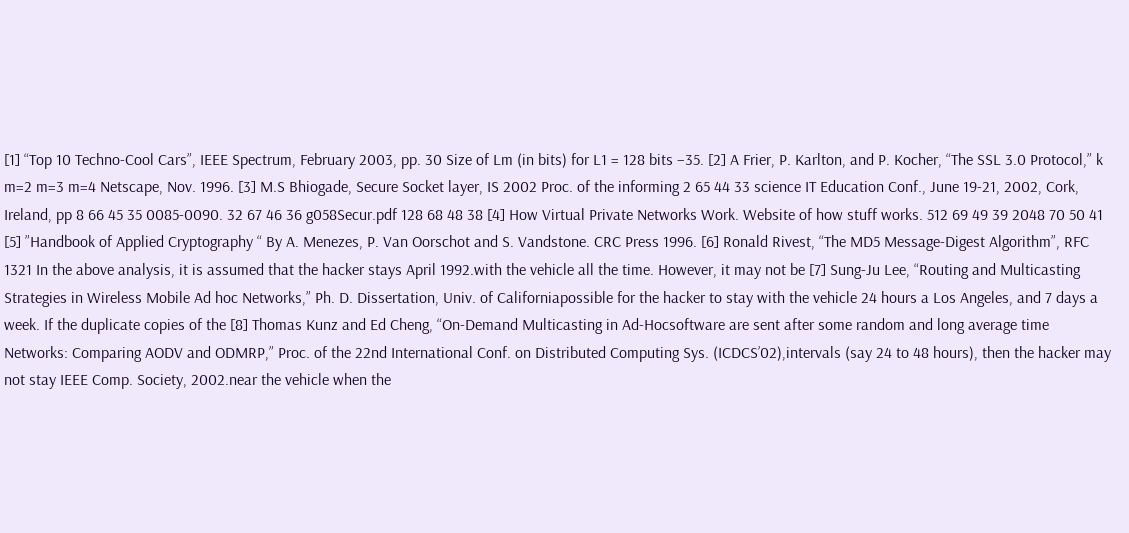[1] “Top 10 Techno-Cool Cars”, IEEE Spectrum, February 2003, pp. 30 Size of Lm (in bits) for L1 = 128 bits –35. [2] A Frier, P. Karlton, and P. Kocher, “The SSL 3.0 Protocol,” k m=2 m=3 m=4 Netscape, Nov. 1996. [3] M.S Bhiogade, Secure Socket layer, IS 2002 Proc. of the informing 2 65 44 33 science IT Education Conf., June 19-21, 2002, Cork, Ireland, pp 8 66 45 35 0085-0090. 32 67 46 36 g058Secur.pdf 128 68 48 38 [4] How Virtual Private Networks Work. Website of how stuff works. 512 69 49 39 2048 70 50 41 [5] ”Handbook of Applied Cryptography “ By A. Menezes, P. Van Oorschot and S. Vandstone. CRC Press 1996. [6] Ronald Rivest, “The MD5 Message-Digest Algorithm”, RFC 1321 In the above analysis, it is assumed that the hacker stays April 1992.with the vehicle all the time. However, it may not be [7] Sung-Ju Lee, “Routing and Multicasting Strategies in Wireless Mobile Ad hoc Networks,” Ph. D. Dissertation, Univ. of Californiapossible for the hacker to stay with the vehicle 24 hours a Los Angeles, and 7 days a week. If the duplicate copies of the [8] Thomas Kunz and Ed Cheng, “On-Demand Multicasting in Ad-Hocsoftware are sent after some random and long average time Networks: Comparing AODV and ODMRP,” Proc. of the 22nd International Conf. on Distributed Computing Sys. (ICDCS’02),intervals (say 24 to 48 hours), then the hacker may not stay IEEE Comp. Society, 2002.near the vehicle when the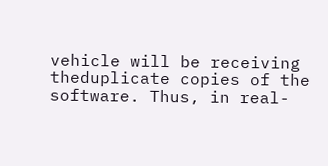vehicle will be receiving theduplicate copies of the software. Thus, in real-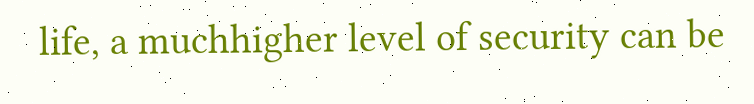life, a muchhigher level of security can be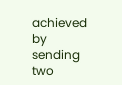achieved by sending two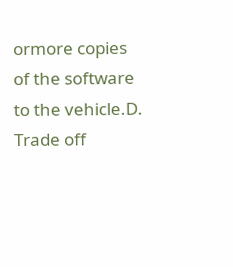ormore copies of the software to the vehicle.D. Trade off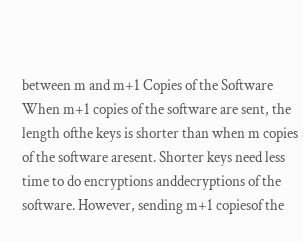between m and m+1 Copies of the Software When m+1 copies of the software are sent, the length ofthe keys is shorter than when m copies of the software aresent. Shorter keys need less time to do encryptions anddecryptions of the software. However, sending m+1 copiesof the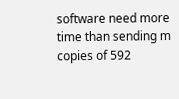software need more time than sending m copies of 592